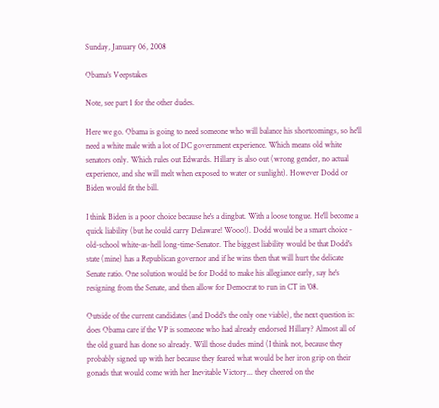Sunday, January 06, 2008

Obama's Veepstakes

Note, see part 1 for the other dudes.

Here we go. Obama is going to need someone who will balance his shortcomings, so he'll need a white male with a lot of DC government experience. Which means old white senators only. Which rules out Edwards. Hillary is also out (wrong gender, no actual experience, and she will melt when exposed to water or sunlight). However Dodd or Biden would fit the bill.

I think Biden is a poor choice because he's a dingbat. With a loose tongue. He'll become a quick liability (but he could carry Delaware! Wooo!). Dodd would be a smart choice - old-school white-as-hell long-time-Senator. The biggest liability would be that Dodd's state (mine) has a Republican governor and if he wins then that will hurt the delicate Senate ratio. One solution would be for Dodd to make his allegiance early, say he's resigning from the Senate, and then allow for Democrat to run in CT in '08.

Outside of the current candidates (and Dodd's the only one viable), the next question is: does Obama care if the VP is someone who had already endorsed Hillary? Almost all of the old guard has done so already. Will those dudes mind (I think not, because they probably signed up with her because they feared what would be her iron grip on their gonads that would come with her Inevitable Victory... they cheered on the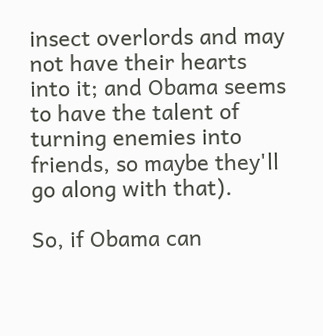insect overlords and may not have their hearts into it; and Obama seems to have the talent of turning enemies into friends, so maybe they'll go along with that).

So, if Obama can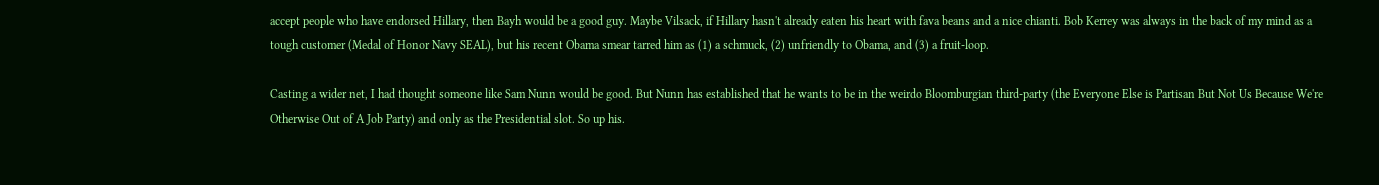accept people who have endorsed Hillary, then Bayh would be a good guy. Maybe Vilsack, if Hillary hasn't already eaten his heart with fava beans and a nice chianti. Bob Kerrey was always in the back of my mind as a tough customer (Medal of Honor Navy SEAL), but his recent Obama smear tarred him as (1) a schmuck, (2) unfriendly to Obama, and (3) a fruit-loop.

Casting a wider net, I had thought someone like Sam Nunn would be good. But Nunn has established that he wants to be in the weirdo Bloomburgian third-party (the Everyone Else is Partisan But Not Us Because We're Otherwise Out of A Job Party) and only as the Presidential slot. So up his.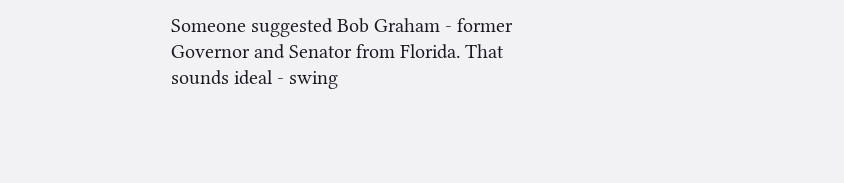Someone suggested Bob Graham - former Governor and Senator from Florida. That sounds ideal - swing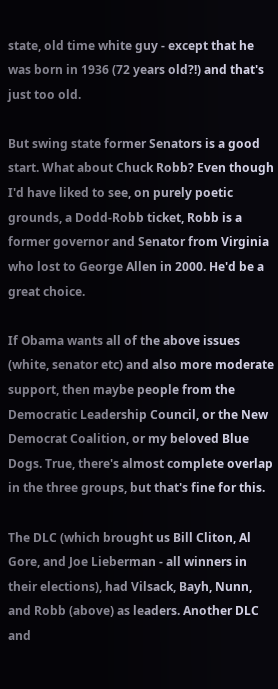state, old time white guy - except that he was born in 1936 (72 years old?!) and that's just too old.

But swing state former Senators is a good start. What about Chuck Robb? Even though I'd have liked to see, on purely poetic grounds, a Dodd-Robb ticket, Robb is a former governor and Senator from Virginia who lost to George Allen in 2000. He'd be a great choice.

If Obama wants all of the above issues (white, senator etc) and also more moderate support, then maybe people from the Democratic Leadership Council, or the New Democrat Coalition, or my beloved Blue Dogs. True, there's almost complete overlap in the three groups, but that's fine for this.

The DLC (which brought us Bill Cliton, Al Gore, and Joe Lieberman - all winners in their elections), had Vilsack, Bayh, Nunn, and Robb (above) as leaders. Another DLC and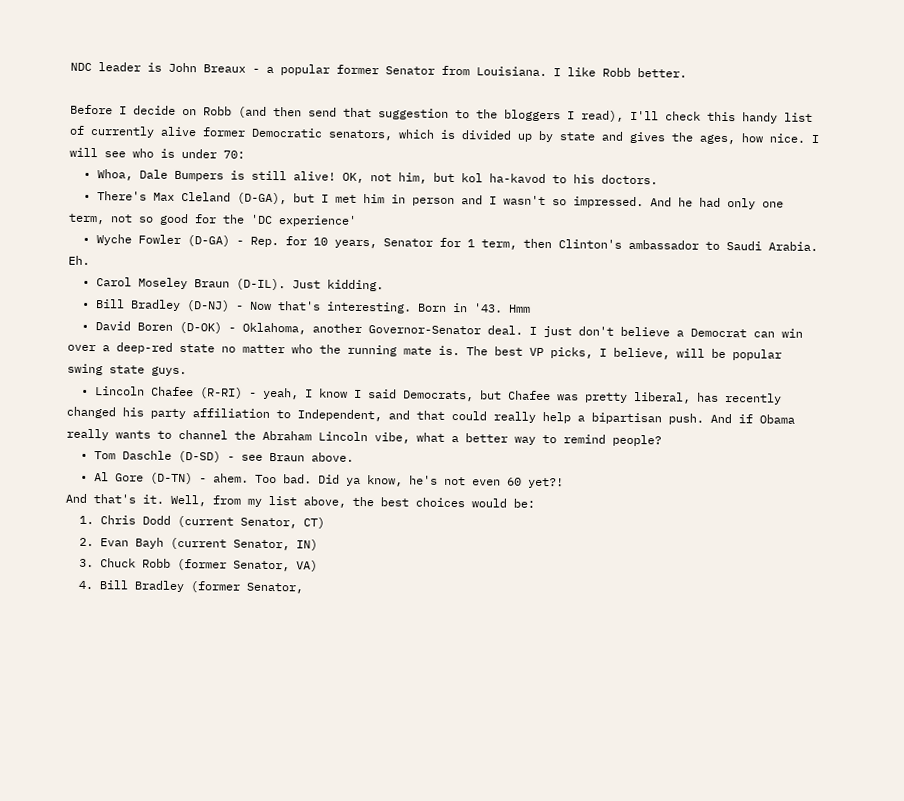NDC leader is John Breaux - a popular former Senator from Louisiana. I like Robb better.

Before I decide on Robb (and then send that suggestion to the bloggers I read), I'll check this handy list of currently alive former Democratic senators, which is divided up by state and gives the ages, how nice. I will see who is under 70:
  • Whoa, Dale Bumpers is still alive! OK, not him, but kol ha-kavod to his doctors.
  • There's Max Cleland (D-GA), but I met him in person and I wasn't so impressed. And he had only one term, not so good for the 'DC experience'
  • Wyche Fowler (D-GA) - Rep. for 10 years, Senator for 1 term, then Clinton's ambassador to Saudi Arabia. Eh.
  • Carol Moseley Braun (D-IL). Just kidding.
  • Bill Bradley (D-NJ) - Now that's interesting. Born in '43. Hmm
  • David Boren (D-OK) - Oklahoma, another Governor-Senator deal. I just don't believe a Democrat can win over a deep-red state no matter who the running mate is. The best VP picks, I believe, will be popular swing state guys.
  • Lincoln Chafee (R-RI) - yeah, I know I said Democrats, but Chafee was pretty liberal, has recently changed his party affiliation to Independent, and that could really help a bipartisan push. And if Obama really wants to channel the Abraham Lincoln vibe, what a better way to remind people?
  • Tom Daschle (D-SD) - see Braun above.
  • Al Gore (D-TN) - ahem. Too bad. Did ya know, he's not even 60 yet?!
And that's it. Well, from my list above, the best choices would be:
  1. Chris Dodd (current Senator, CT)
  2. Evan Bayh (current Senator, IN)
  3. Chuck Robb (former Senator, VA)
  4. Bill Bradley (former Senator,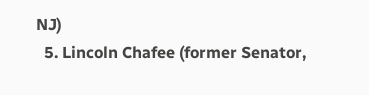NJ)
  5. Lincoln Chafee (former Senator,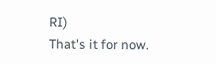RI)
That's it for now.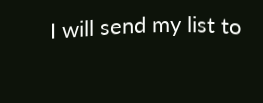I will send my list to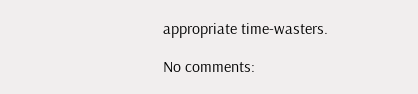appropriate time-wasters.

No comments: